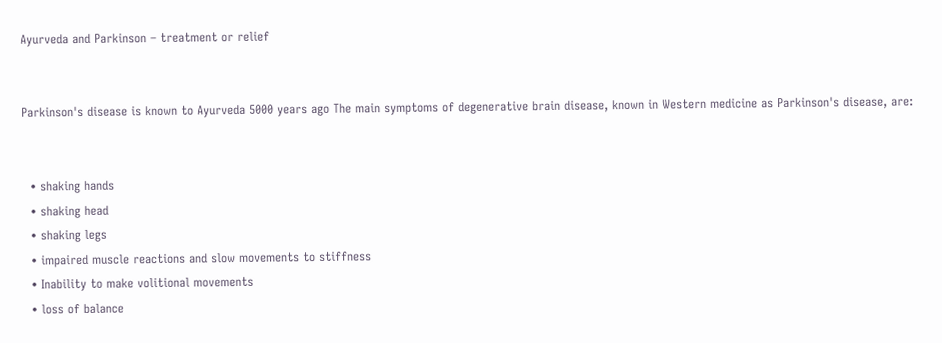Ayurveda and Parkinson – treatment or relief


Parkinson's disease is known to Ayurveda 5000 years ago The main symptoms of degenerative brain disease, known in Western medicine as Parkinson's disease, are:


  • shaking hands
  • shaking head
  • shaking legs
  • impaired muscle reactions and slow movements to stiffness
  • Inability to make volitional movements
  • loss of balance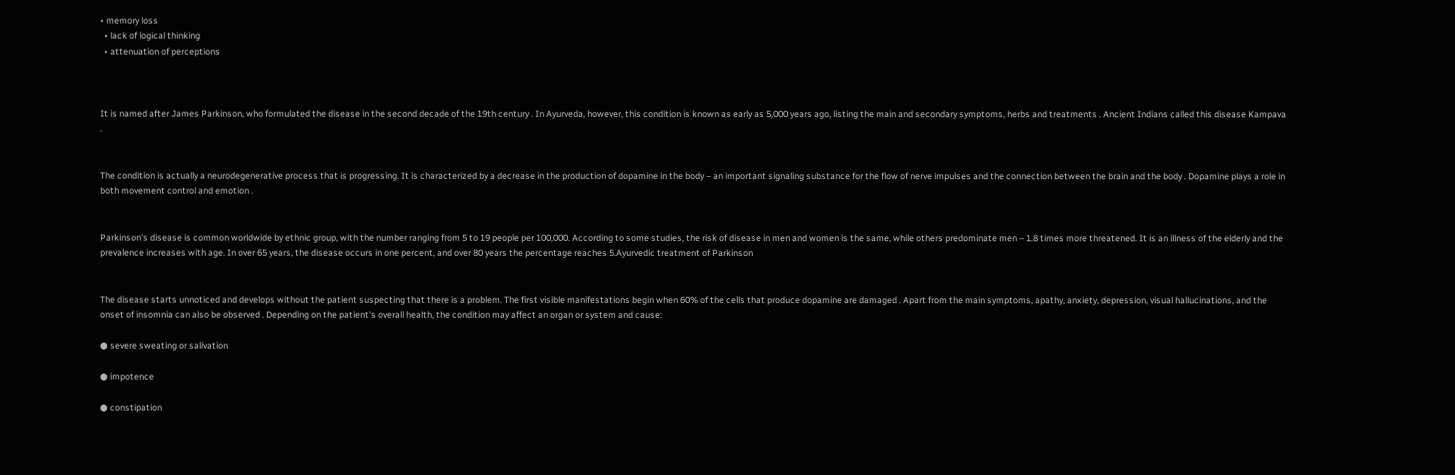• memory loss
  • lack of logical thinking
  • attenuation of perceptions



It is named after James Parkinson, who formulated the disease in the second decade of the 19th century . In Ayurveda, however, this condition is known as early as 5,000 years ago, listing the main and secondary symptoms, herbs and treatments . Ancient Indians called this disease Kampava .


The condition is actually a neurodegenerative process that is progressing. It is characterized by a decrease in the production of dopamine in the body – an important signaling substance for the flow of nerve impulses and the connection between the brain and the body . Dopamine plays a role in both movement control and emotion .


Parkinson's disease is common worldwide by ethnic group, with the number ranging from 5 to 19 people per 100,000. According to some studies, the risk of disease in men and women is the same, while others predominate men – 1.8 times more threatened. It is an illness of the elderly and the prevalence increases with age. In over 65 years, the disease occurs in one percent, and over 80 years the percentage reaches 5.Ayurvedic treatment of Parkinson


The disease starts unnoticed and develops without the patient suspecting that there is a problem. The first visible manifestations begin when 60% of the cells that produce dopamine are damaged . Apart from the main symptoms, apathy, anxiety, depression, visual hallucinations, and the onset of insomnia can also be observed . Depending on the patient's overall health, the condition may affect an organ or system and cause:

● severe sweating or salivation

● impotence

● constipation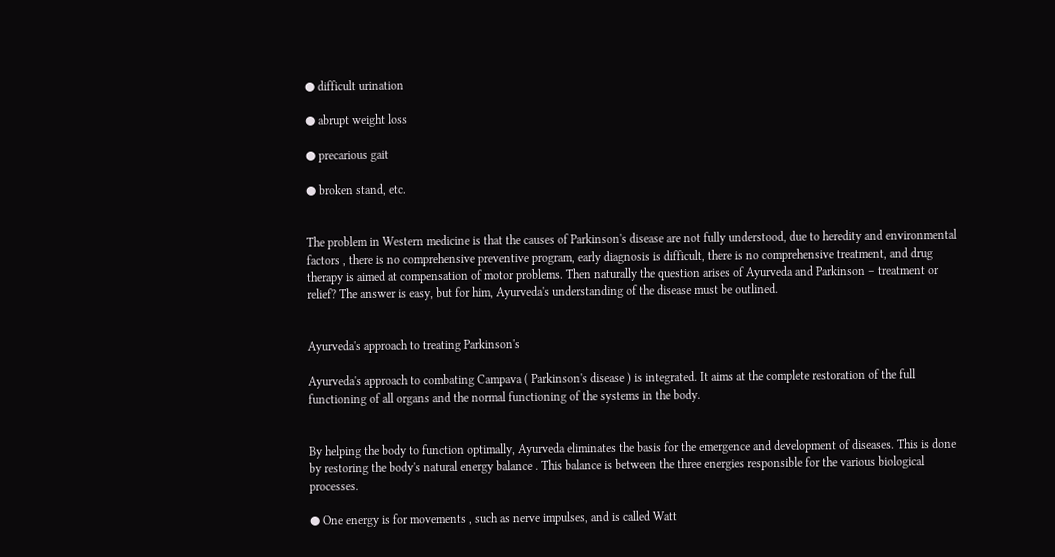● difficult urination

● abrupt weight loss

● precarious gait

● broken stand, etc.


The problem in Western medicine is that the causes of Parkinson's disease are not fully understood, due to heredity and environmental factors , there is no comprehensive preventive program, early diagnosis is difficult, there is no comprehensive treatment, and drug therapy is aimed at compensation of motor problems. Then naturally the question arises of Ayurveda and Parkinson – treatment or relief? The answer is easy, but for him, Ayurveda's understanding of the disease must be outlined.


Ayurveda's approach to treating Parkinson's

Ayurveda's approach to combating Campava ( Parkinson's disease ) is integrated. It aims at the complete restoration of the full functioning of all organs and the normal functioning of the systems in the body.


By helping the body to function optimally, Ayurveda eliminates the basis for the emergence and development of diseases. This is done by restoring the body's natural energy balance . This balance is between the three energies responsible for the various biological processes.

● One energy is for movements , such as nerve impulses, and is called Watt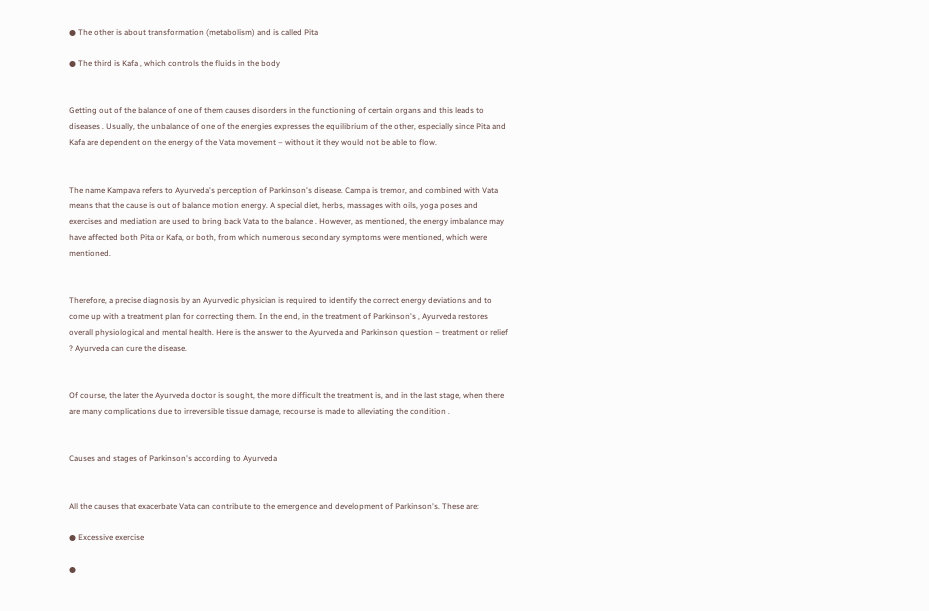● The other is about transformation (metabolism) and is called Pita

● The third is Kafa , which controls the fluids in the body


Getting out of the balance of one of them causes disorders in the functioning of certain organs and this leads to diseases . Usually, the unbalance of one of the energies expresses the equilibrium of the other, especially since Pita and Kafa are dependent on the energy of the Vata movement – without it they would not be able to flow.


The name Kampava refers to Ayurveda's perception of Parkinson's disease. Campa is tremor, and combined with Vata means that the cause is out of balance motion energy. A special diet, herbs, massages with oils, yoga poses and exercises and mediation are used to bring back Vata to the balance . However, as mentioned, the energy imbalance may have affected both Pita or Kafa, or both, from which numerous secondary symptoms were mentioned, which were mentioned.


Therefore, a precise diagnosis by an Ayurvedic physician is required to identify the correct energy deviations and to come up with a treatment plan for correcting them. In the end, in the treatment of Parkinson's , Ayurveda restores overall physiological and mental health. Here is the answer to the Ayurveda and Parkinson question – treatment or relief ? Ayurveda can cure the disease.


Of course, the later the Ayurveda doctor is sought, the more difficult the treatment is, and in the last stage, when there are many complications due to irreversible tissue damage, recourse is made to alleviating the condition .


Causes and stages of Parkinson's according to Ayurveda


All the causes that exacerbate Vata can contribute to the emergence and development of Parkinson's. These are:

● Excessive exercise

●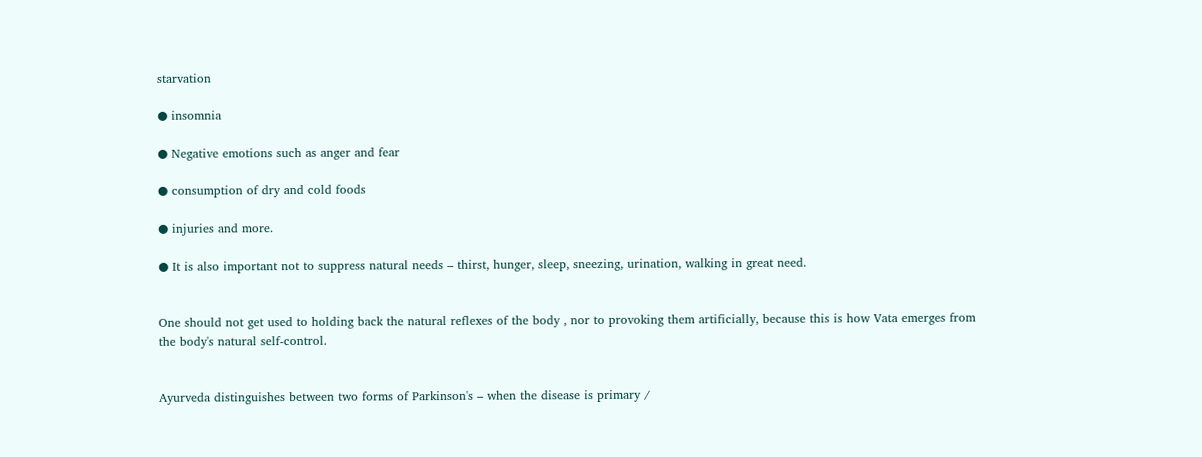starvation

● insomnia

● Negative emotions such as anger and fear

● consumption of dry and cold foods

● injuries and more.

● It is also important not to suppress natural needs – thirst, hunger, sleep, sneezing, urination, walking in great need.


One should not get used to holding back the natural reflexes of the body , nor to provoking them artificially, because this is how Vata emerges from the body's natural self-control.


Ayurveda distinguishes between two forms of Parkinson's – when the disease is primary /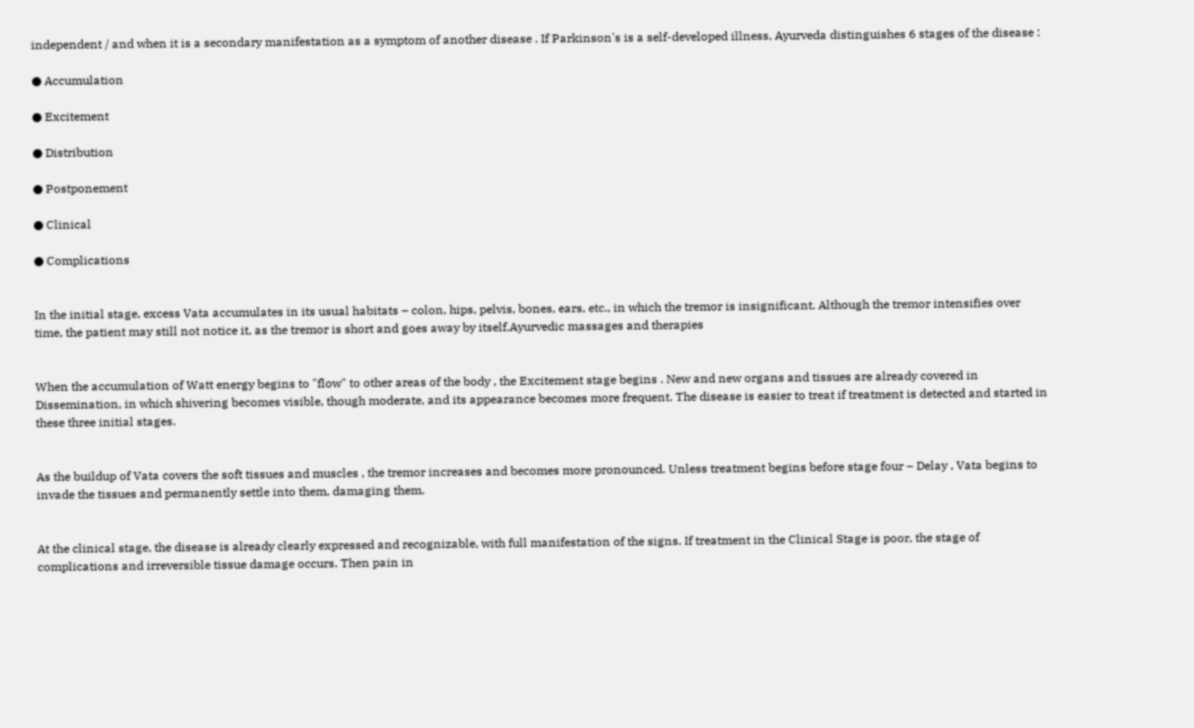independent / and when it is a secondary manifestation as a symptom of another disease . If Parkinson's is a self-developed illness, Ayurveda distinguishes 6 stages of the disease :

● Accumulation

● Excitement

● Distribution

● Postponement

● Clinical

● Complications


In the initial stage, excess Vata accumulates in its usual habitats – colon, hips, pelvis, bones, ears, etc., in which the tremor is insignificant. Although the tremor intensifies over time, the patient may still not notice it, as the tremor is short and goes away by itself.Ayurvedic massages and therapies


When the accumulation of Watt energy begins to "flow" to other areas of the body , the Excitement stage begins . New and new organs and tissues are already covered in Dissemination, in which shivering becomes visible, though moderate, and its appearance becomes more frequent. The disease is easier to treat if treatment is detected and started in these three initial stages.


As the buildup of Vata covers the soft tissues and muscles , the tremor increases and becomes more pronounced. Unless treatment begins before stage four – Delay , Vata begins to invade the tissues and permanently settle into them, damaging them.


At the clinical stage, the disease is already clearly expressed and recognizable, with full manifestation of the signs. If treatment in the Clinical Stage is poor, the stage of complications and irreversible tissue damage occurs. Then pain in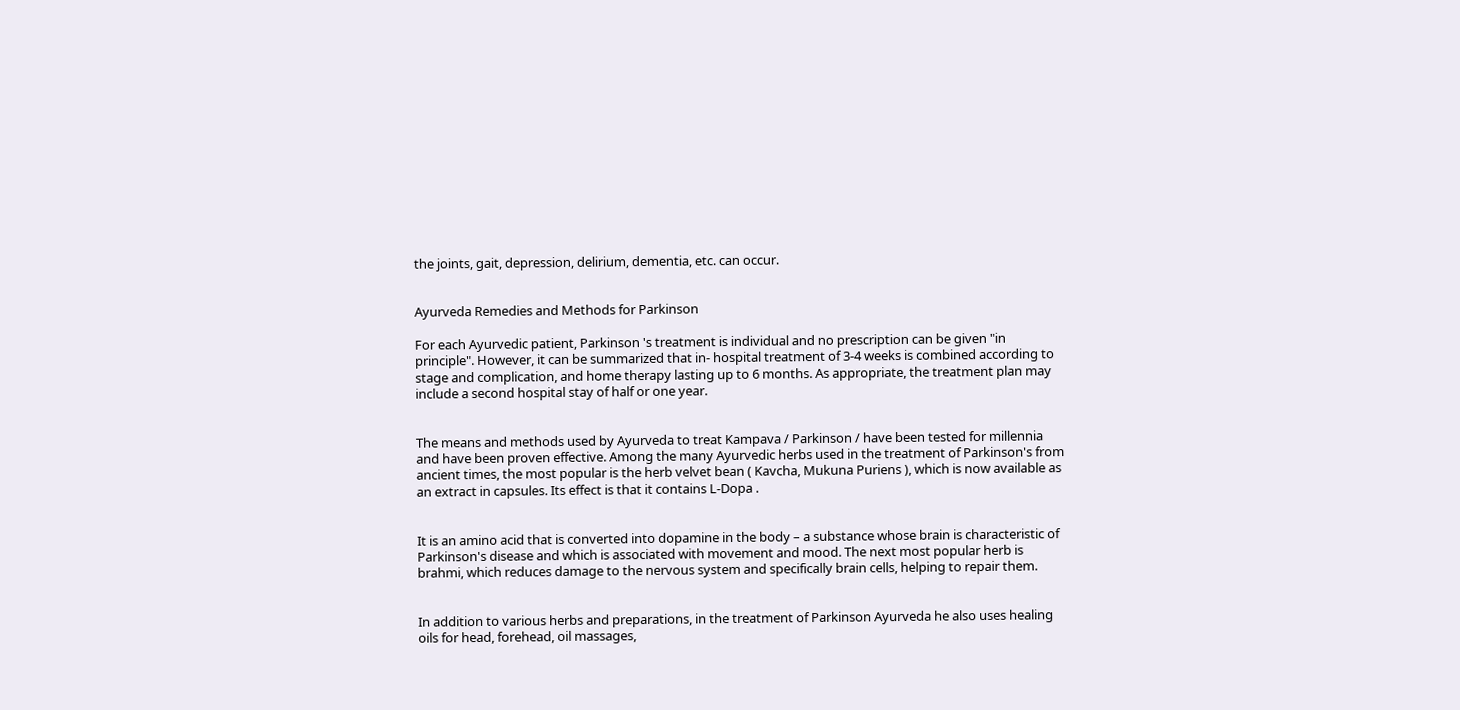the joints, gait, depression, delirium, dementia, etc. can occur.


Ayurveda Remedies and Methods for Parkinson

For each Ayurvedic patient, Parkinson 's treatment is individual and no prescription can be given "in principle". However, it can be summarized that in- hospital treatment of 3-4 weeks is combined according to stage and complication, and home therapy lasting up to 6 months. As appropriate, the treatment plan may include a second hospital stay of half or one year.


The means and methods used by Ayurveda to treat Kampava / Parkinson / have been tested for millennia and have been proven effective. Among the many Ayurvedic herbs used in the treatment of Parkinson's from ancient times, the most popular is the herb velvet bean ( Kavcha, Mukuna Puriens ), which is now available as an extract in capsules. Its effect is that it contains L-Dopa .


It is an amino acid that is converted into dopamine in the body – a substance whose brain is characteristic of Parkinson's disease and which is associated with movement and mood. The next most popular herb is brahmi, which reduces damage to the nervous system and specifically brain cells, helping to repair them.


In addition to various herbs and preparations, in the treatment of Parkinson Ayurveda he also uses healing oils for head, forehead, oil massages,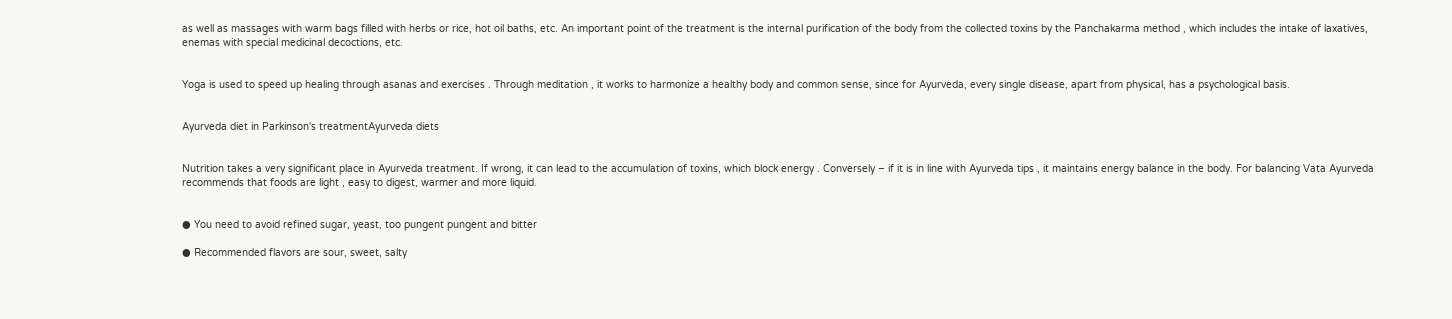as well as massages with warm bags filled with herbs or rice, hot oil baths, etc. An important point of the treatment is the internal purification of the body from the collected toxins by the Panchakarma method , which includes the intake of laxatives, enemas with special medicinal decoctions, etc.


Yoga is used to speed up healing through asanas and exercises . Through meditation , it works to harmonize a healthy body and common sense, since for Ayurveda, every single disease, apart from physical, has a psychological basis.


Ayurveda diet in Parkinson's treatmentAyurveda diets


Nutrition takes a very significant place in Ayurveda treatment. If wrong, it can lead to the accumulation of toxins, which block energy . Conversely – if it is in line with Ayurveda tips , it maintains energy balance in the body. For balancing Vata Ayurveda recommends that foods are light , easy to digest, warmer and more liquid.


● You need to avoid refined sugar, yeast, too pungent pungent and bitter

● Recommended flavors are sour, sweet, salty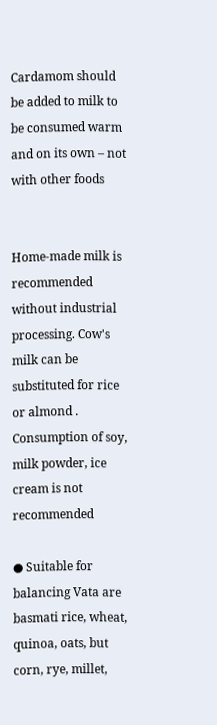Cardamom should be added to milk to be consumed warm and on its own – not with other foods


Home-made milk is recommended without industrial processing. Cow's milk can be substituted for rice or almond . Consumption of soy, milk powder, ice cream is not recommended

● Suitable for balancing Vata are basmati rice, wheat, quinoa, oats, but corn, rye, millet,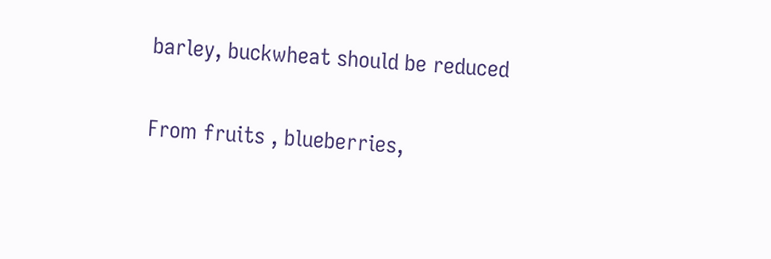barley, buckwheat should be reduced

From fruits , blueberries,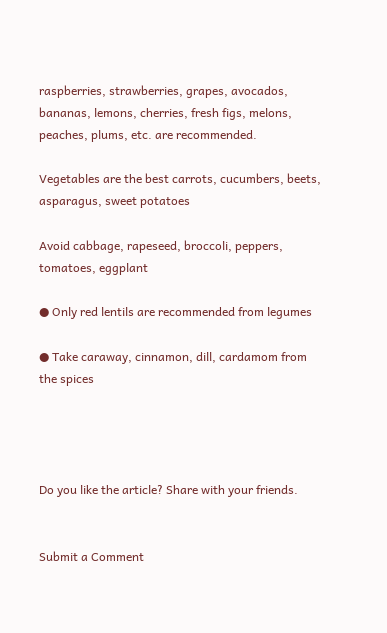raspberries, strawberries, grapes, avocados, bananas, lemons, cherries, fresh figs, melons, peaches, plums, etc. are recommended.

Vegetables are the best carrots, cucumbers, beets, asparagus, sweet potatoes

Avoid cabbage, rapeseed, broccoli, peppers, tomatoes, eggplant

● Only red lentils are recommended from legumes

● Take caraway, cinnamon, dill, cardamom from the spices




Do you like the article? Share with your friends.


Submit a Comment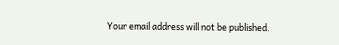Your email address will not be published.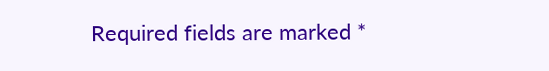Required fields are marked *